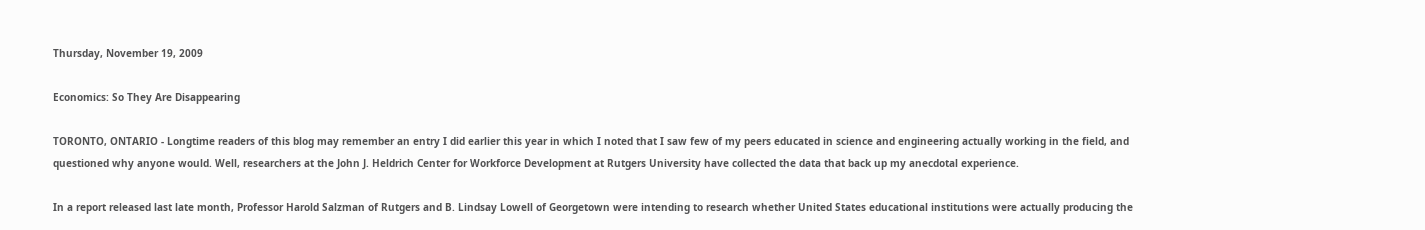Thursday, November 19, 2009

Economics: So They Are Disappearing

TORONTO, ONTARIO - Longtime readers of this blog may remember an entry I did earlier this year in which I noted that I saw few of my peers educated in science and engineering actually working in the field, and questioned why anyone would. Well, researchers at the John J. Heldrich Center for Workforce Development at Rutgers University have collected the data that back up my anecdotal experience.

In a report released last late month, Professor Harold Salzman of Rutgers and B. Lindsay Lowell of Georgetown were intending to research whether United States educational institutions were actually producing the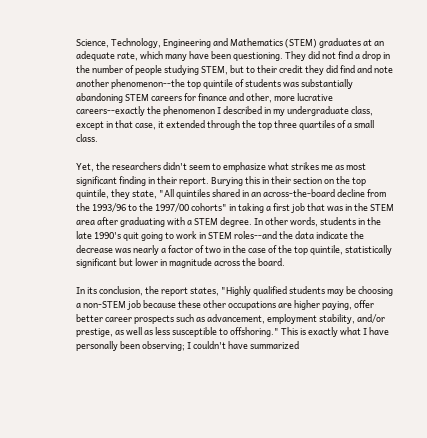Science, Technology, Engineering and Mathematics (STEM) graduates at an adequate rate, which many have been questioning. They did not find a drop in the number of people studying STEM, but to their credit they did find and note another phenomenon--the top quintile of students was substantially abandoning STEM careers for finance and other, more lucrative careers--exactly the phenomenon I described in my undergraduate class, except in that case, it extended through the top three quartiles of a small class.

Yet, the researchers didn't seem to emphasize what strikes me as most significant finding in their report. Burying this in their section on the top quintile, they state, "All quintiles shared in an across-the-board decline from the 1993/96 to the 1997/00 cohorts" in taking a first job that was in the STEM area after graduating with a STEM degree. In other words, students in the late 1990's quit going to work in STEM roles--and the data indicate the decrease was nearly a factor of two in the case of the top quintile, statistically significant but lower in magnitude across the board.

In its conclusion, the report states, "Highly qualified students may be choosing a non-STEM job because these other occupations are higher paying, offer better career prospects such as advancement, employment stability, and/or prestige, as well as less susceptible to offshoring." This is exactly what I have personally been observing; I couldn't have summarized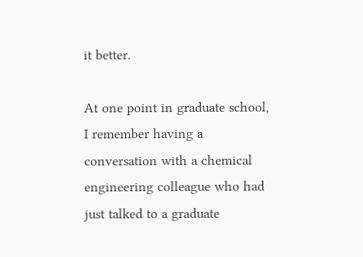it better.

At one point in graduate school, I remember having a conversation with a chemical engineering colleague who had just talked to a graduate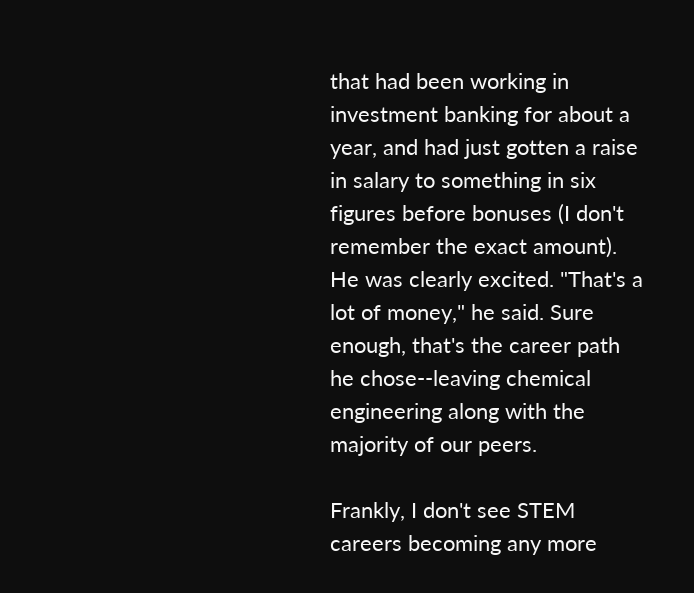that had been working in investment banking for about a year, and had just gotten a raise in salary to something in six figures before bonuses (I don't remember the exact amount). He was clearly excited. "That's a lot of money," he said. Sure enough, that's the career path he chose--leaving chemical engineering along with the majority of our peers.

Frankly, I don't see STEM careers becoming any more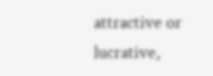attractive or lucrative,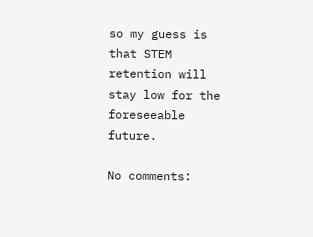so my guess is that STEM retention will stay low for the foreseeable future.

No comments: